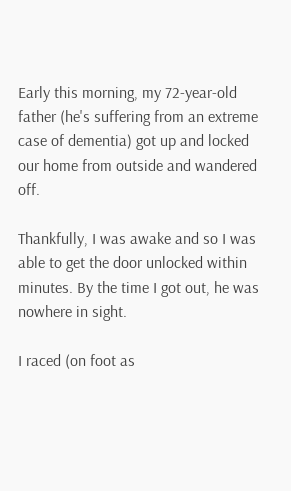Early this morning, my 72-year-old father (he's suffering from an extreme case of dementia) got up and locked our home from outside and wandered off.

Thankfully, I was awake and so I was able to get the door unlocked within minutes. By the time I got out, he was nowhere in sight.

I raced (on foot as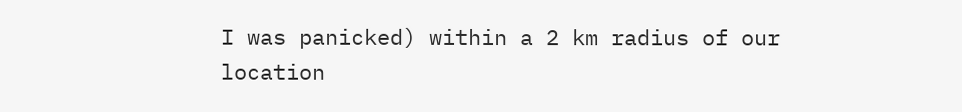I was panicked) within a 2 km radius of our location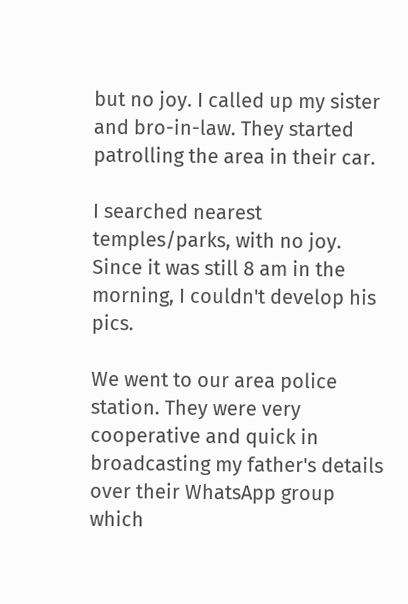but no joy. I called up my sister and bro-in-law. They started patrolling the area in their car.

I searched nearest temples/parks, with no joy. Since it was still 8 am in the morning, I couldn't develop his pics.

We went to our area police station. They were very cooperative and quick in broadcasting my father's details over their WhatsApp group which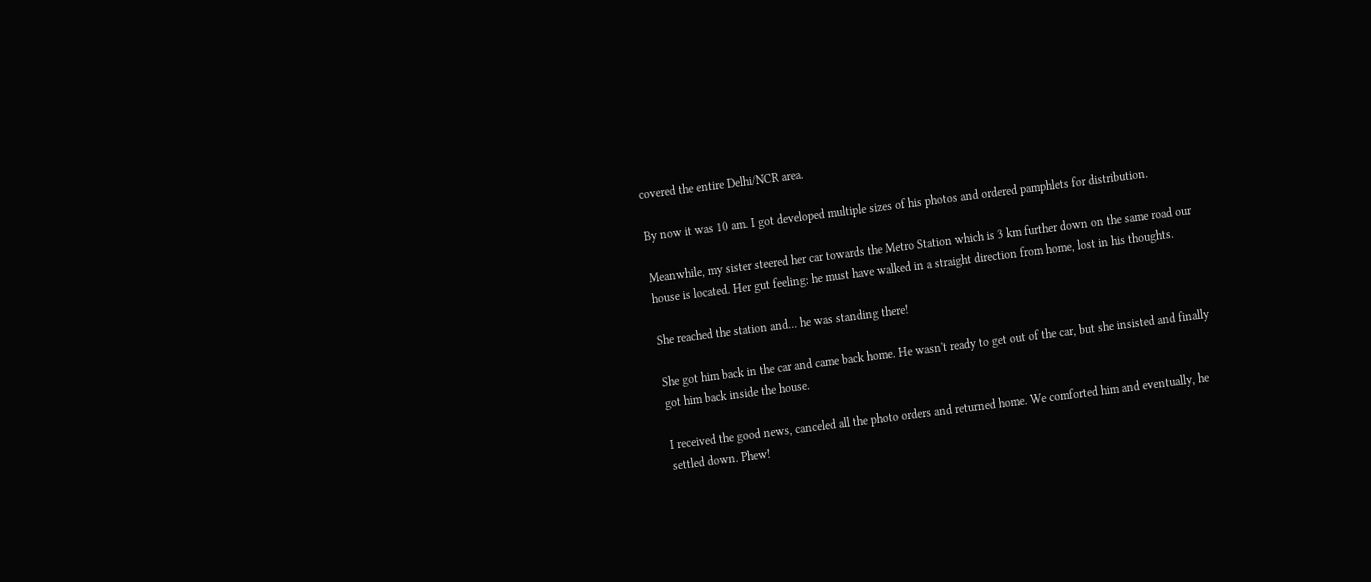covered the entire Delhi/NCR area.

By now it was 10 am. I got developed multiple sizes of his photos and ordered pamphlets for distribution.

Meanwhile, my sister steered her car towards the Metro Station which is 3 km further down on the same road our house is located. Her gut feeling: he must have walked in a straight direction from home, lost in his thoughts.

She reached the station and... he was standing there!

She got him back in the car and came back home. He wasn't ready to get out of the car, but she insisted and finally got him back inside the house.

I received the good news, canceled all the photo orders and returned home. We comforted him and eventually, he settled down. Phew!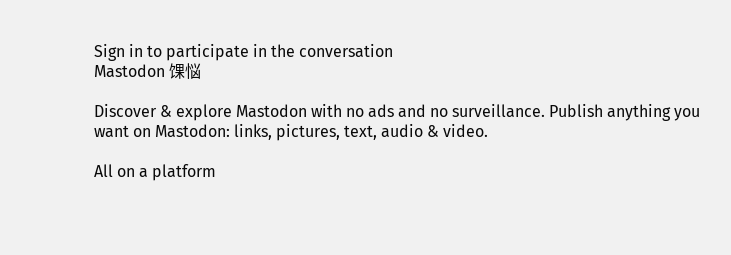Sign in to participate in the conversation
Mastodon 馃悩

Discover & explore Mastodon with no ads and no surveillance. Publish anything you want on Mastodon: links, pictures, text, audio & video.

All on a platform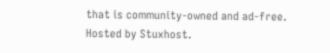that is community-owned and ad-free.
Hosted by Stuxhost.